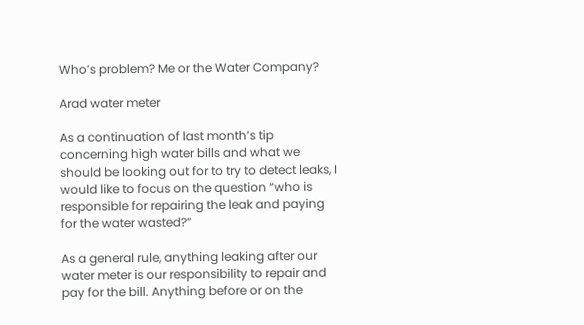Who’s problem? Me or the Water Company?

Arad water meter

As a continuation of last month’s tip concerning high water bills and what we should be looking out for to try to detect leaks, I would like to focus on the question “who is responsible for repairing the leak and paying for the water wasted?”

As a general rule, anything leaking after our water meter is our responsibility to repair and pay for the bill. Anything before or on the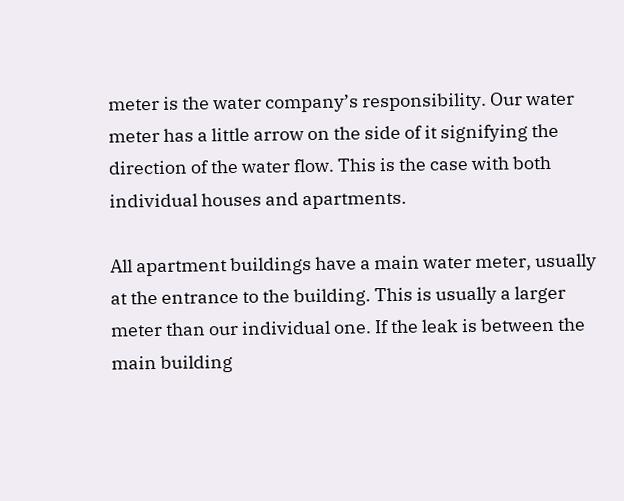meter is the water company’s responsibility. Our water meter has a little arrow on the side of it signifying the direction of the water flow. This is the case with both individual houses and apartments.

All apartment buildings have a main water meter, usually at the entrance to the building. This is usually a larger meter than our individual one. If the leak is between the main building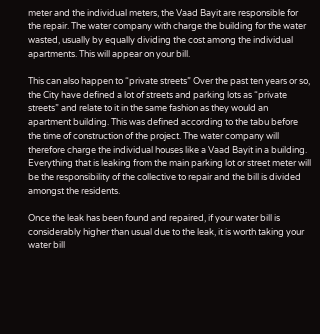meter and the individual meters, the Vaad Bayit are responsible for the repair. The water company with charge the building for the water wasted, usually by equally dividing the cost among the individual apartments. This will appear on your bill.

This can also happen to “private streets” Over the past ten years or so, the City have defined a lot of streets and parking lots as “private streets” and relate to it in the same fashion as they would an apartment building. This was defined according to the tabu before the time of construction of the project. The water company will therefore charge the individual houses like a Vaad Bayit in a building. Everything that is leaking from the main parking lot or street meter will be the responsibility of the collective to repair and the bill is divided amongst the residents.

Once the leak has been found and repaired, if your water bill is considerably higher than usual due to the leak, it is worth taking your water bill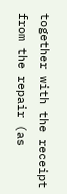together with the receipt from the repair (as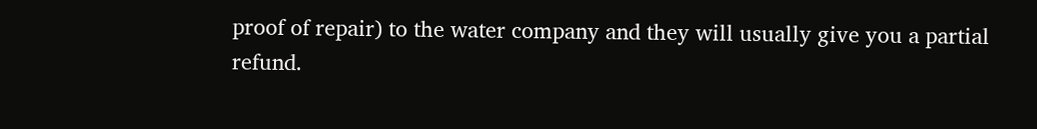proof of repair) to the water company and they will usually give you a partial refund.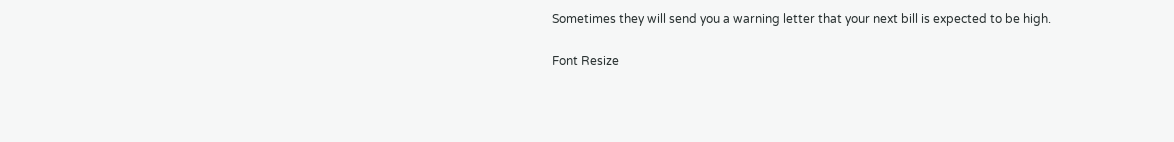Sometimes they will send you a warning letter that your next bill is expected to be high.

Font Resize